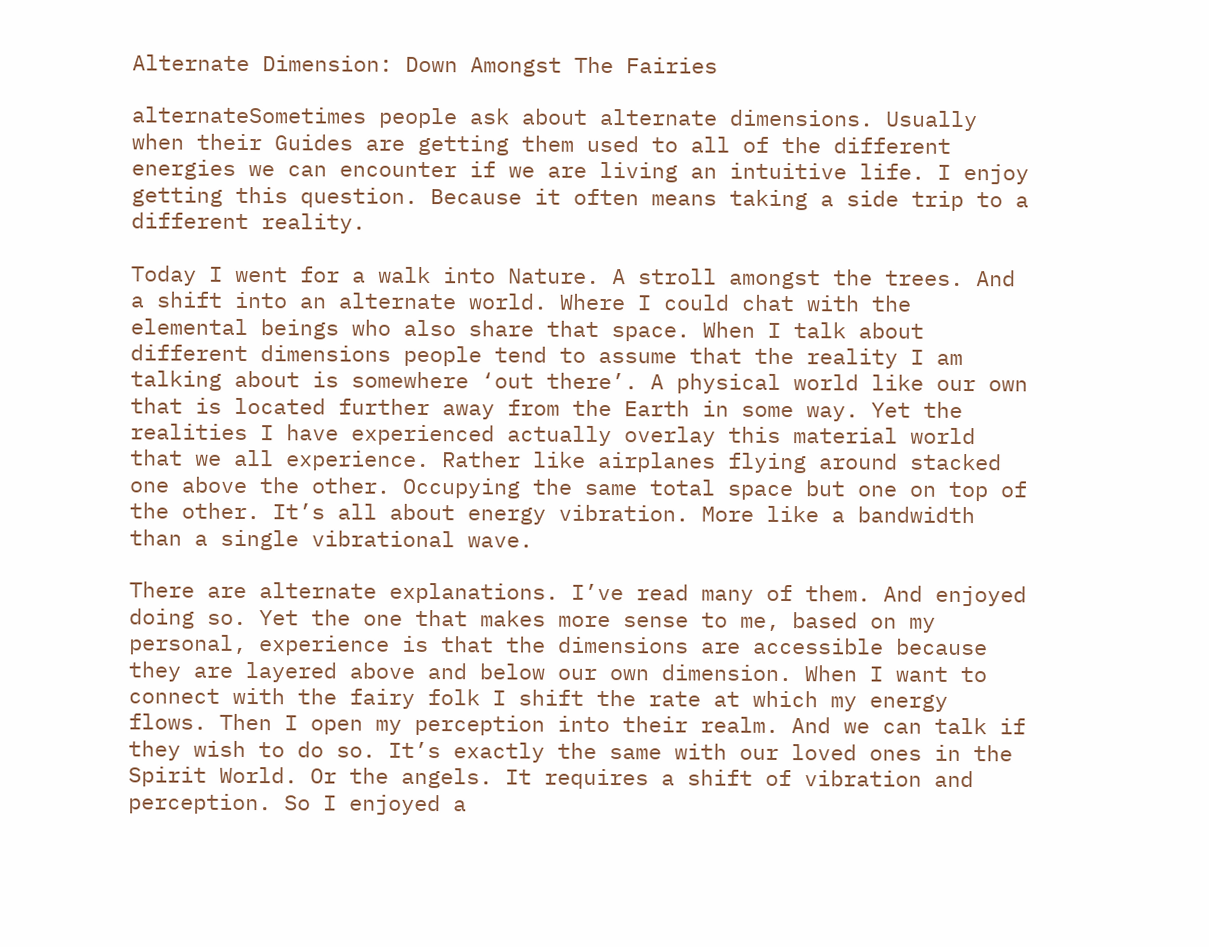Alternate Dimension: Down Amongst The Fairies

alternateSometimes people ask about alternate dimensions. Usually when their Guides are getting them used to all of the different energies we can encounter if we are living an intuitive life. I enjoy getting this question. Because it often means taking a side trip to a different reality.

Today I went for a walk into Nature. A stroll amongst the trees. And a shift into an alternate world. Where I could chat with the elemental beings who also share that space. When I talk about different dimensions people tend to assume that the reality I am talking about is somewhere ‘out there’. A physical world like our own that is located further away from the Earth in some way. Yet the realities I have experienced actually overlay this material world that we all experience. Rather like airplanes flying around stacked one above the other. Occupying the same total space but one on top of the other. It’s all about energy vibration. More like a bandwidth than a single vibrational wave.

There are alternate explanations. I’ve read many of them. And enjoyed doing so. Yet the one that makes more sense to me, based on my personal, experience is that the dimensions are accessible because they are layered above and below our own dimension. When I want to connect with the fairy folk I shift the rate at which my energy flows. Then I open my perception into their realm. And we can talk if they wish to do so. It’s exactly the same with our loved ones in the Spirit World. Or the angels. It requires a shift of vibration and perception. So I enjoyed a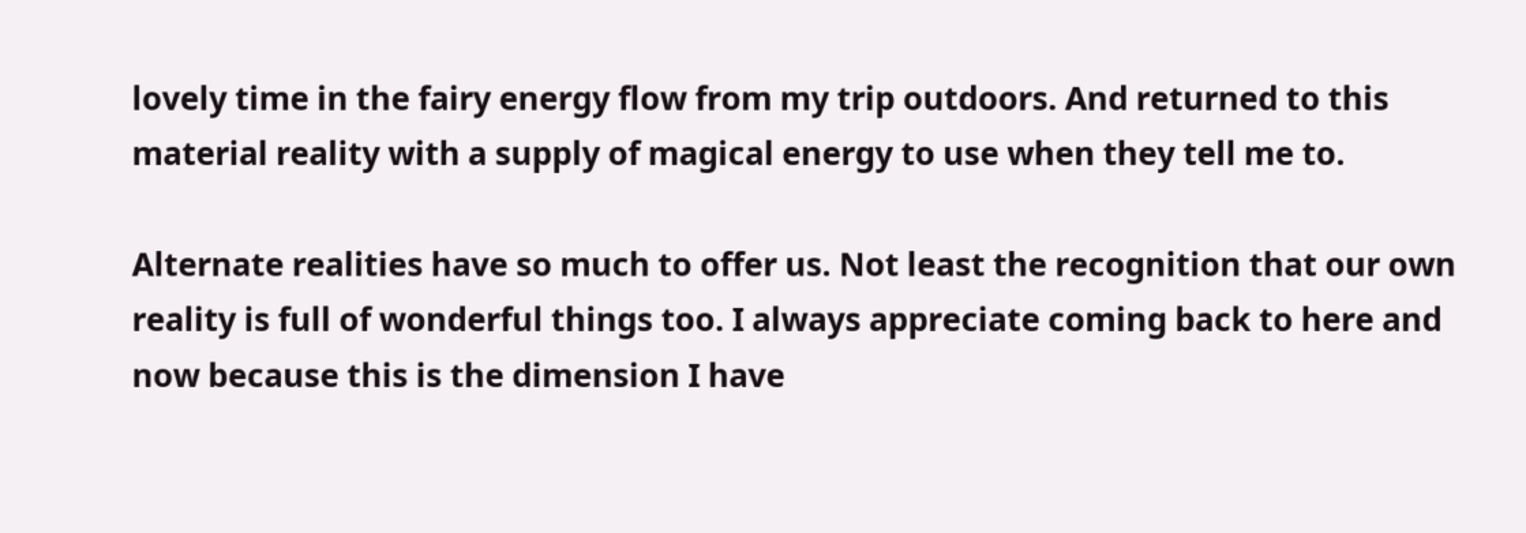lovely time in the fairy energy flow from my trip outdoors. And returned to this material reality with a supply of magical energy to use when they tell me to.

Alternate realities have so much to offer us. Not least the recognition that our own reality is full of wonderful things too. I always appreciate coming back to here and now because this is the dimension I have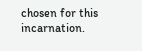chosen for this incarnation.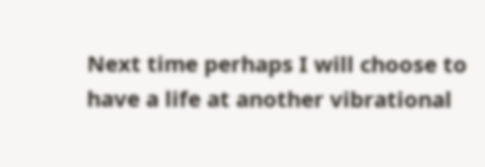Next time perhaps I will choose to have a life at another vibrational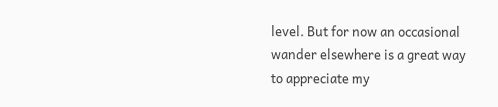level. But for now an occasional wander elsewhere is a great way to appreciate my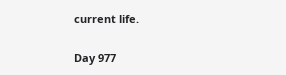current life.

Day 977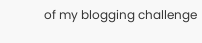of my blogging challenge